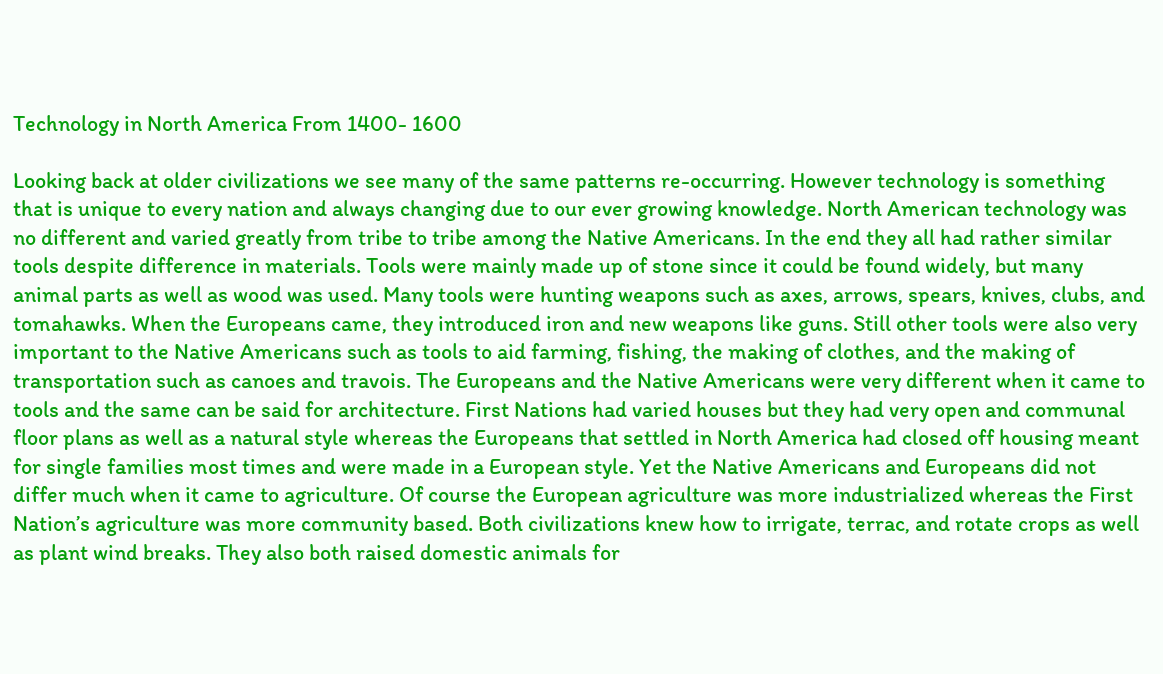Technology in North America From 1400- 1600

Looking back at older civilizations we see many of the same patterns re-occurring. However technology is something that is unique to every nation and always changing due to our ever growing knowledge. North American technology was no different and varied greatly from tribe to tribe among the Native Americans. In the end they all had rather similar tools despite difference in materials. Tools were mainly made up of stone since it could be found widely, but many animal parts as well as wood was used. Many tools were hunting weapons such as axes, arrows, spears, knives, clubs, and tomahawks. When the Europeans came, they introduced iron and new weapons like guns. Still other tools were also very important to the Native Americans such as tools to aid farming, fishing, the making of clothes, and the making of transportation such as canoes and travois. The Europeans and the Native Americans were very different when it came to tools and the same can be said for architecture. First Nations had varied houses but they had very open and communal floor plans as well as a natural style whereas the Europeans that settled in North America had closed off housing meant for single families most times and were made in a European style. Yet the Native Americans and Europeans did not differ much when it came to agriculture. Of course the European agriculture was more industrialized whereas the First Nation’s agriculture was more community based. Both civilizations knew how to irrigate, terrac, and rotate crops as well as plant wind breaks. They also both raised domestic animals for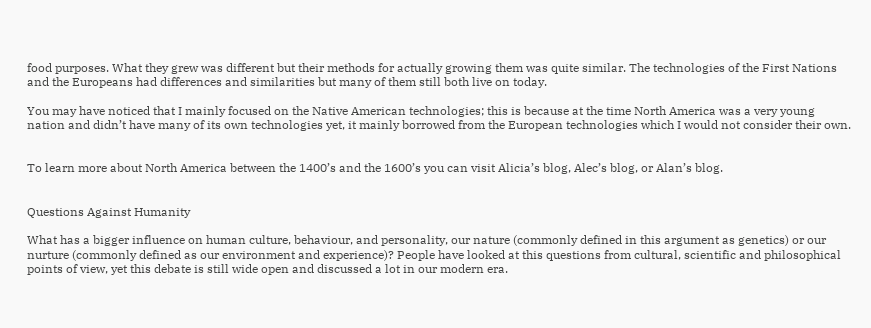food purposes. What they grew was different but their methods for actually growing them was quite similar. The technologies of the First Nations and the Europeans had differences and similarities but many of them still both live on today.

You may have noticed that I mainly focused on the Native American technologies; this is because at the time North America was a very young nation and didn’t have many of its own technologies yet, it mainly borrowed from the European technologies which I would not consider their own.


To learn more about North America between the 1400’s and the 1600’s you can visit Alicia’s blog, Alec’s blog, or Alan’s blog.


Questions Against Humanity

What has a bigger influence on human culture, behaviour, and personality, our nature (commonly defined in this argument as genetics) or our nurture (commonly defined as our environment and experience)? People have looked at this questions from cultural, scientific and philosophical points of view, yet this debate is still wide open and discussed a lot in our modern era.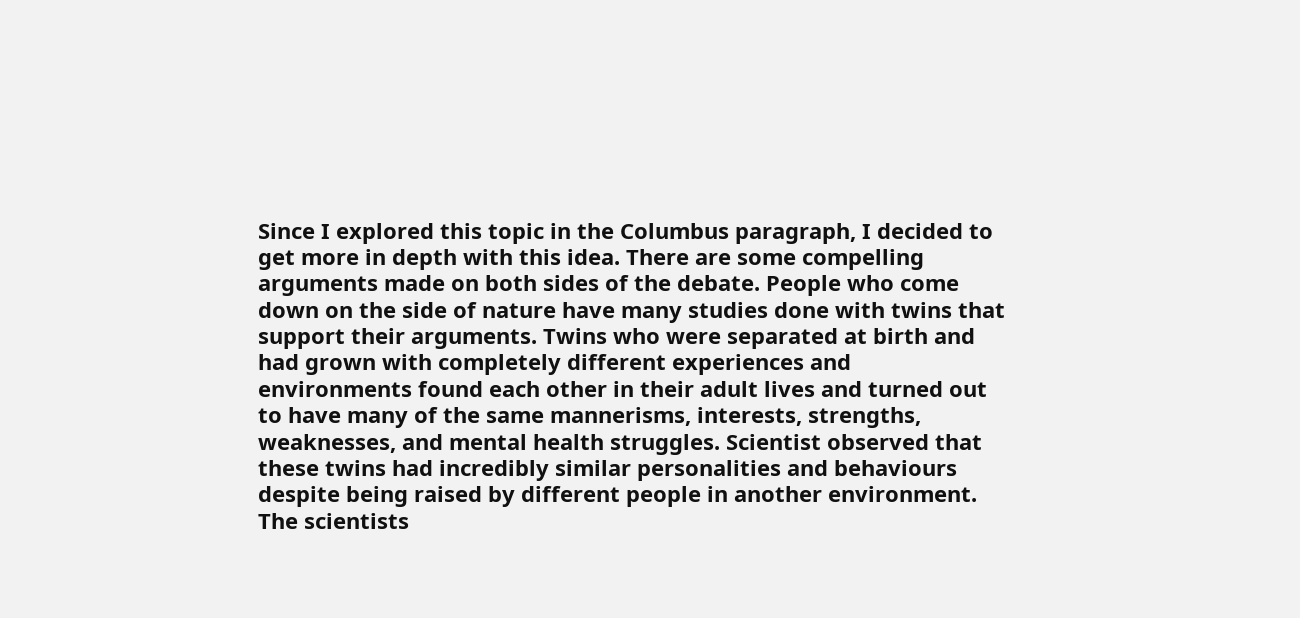Since I explored this topic in the Columbus paragraph, I decided to get more in depth with this idea. There are some compelling arguments made on both sides of the debate. People who come down on the side of nature have many studies done with twins that support their arguments. Twins who were separated at birth and had grown with completely different experiences and environments found each other in their adult lives and turned out to have many of the same mannerisms, interests, strengths, weaknesses, and mental health struggles. Scientist observed that these twins had incredibly similar personalities and behaviours despite being raised by different people in another environment. The scientists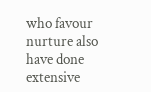who favour nurture also have done extensive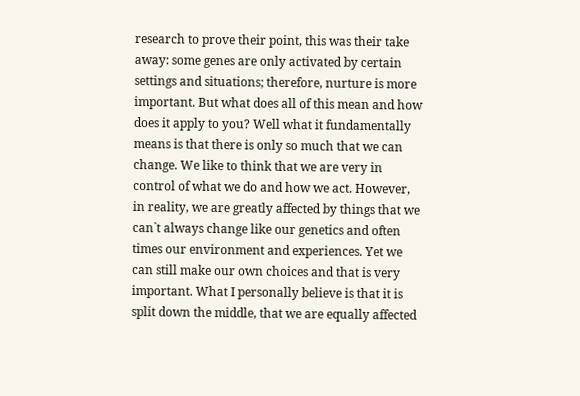research to prove their point, this was their take away: some genes are only activated by certain settings and situations; therefore, nurture is more important. But what does all of this mean and how does it apply to you? Well what it fundamentally means is that there is only so much that we can change. We like to think that we are very in control of what we do and how we act. However, in reality, we are greatly affected by things that we can`t always change like our genetics and often times our environment and experiences. Yet we can still make our own choices and that is very important. What I personally believe is that it is split down the middle, that we are equally affected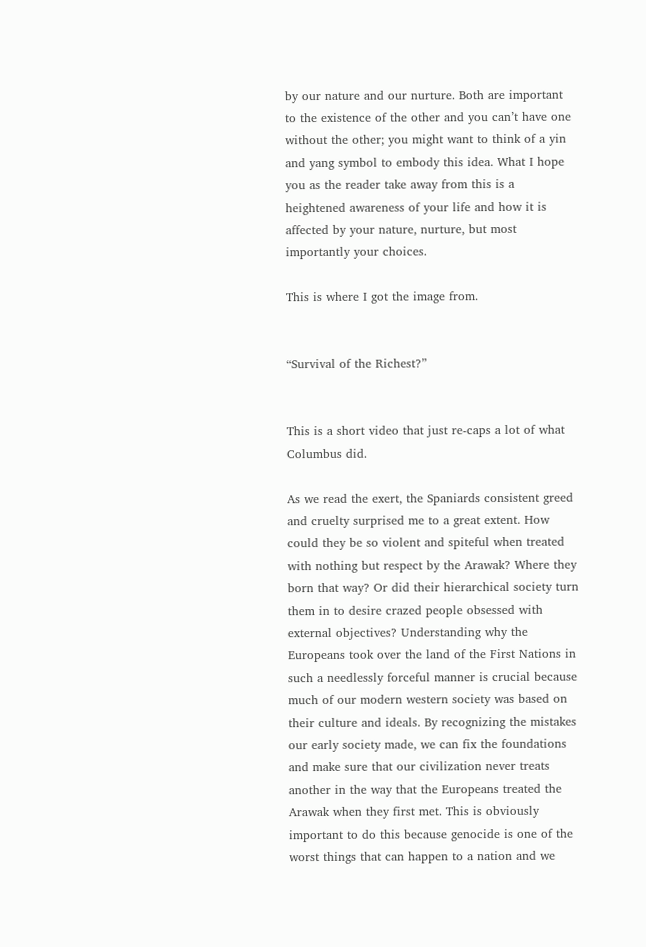by our nature and our nurture. Both are important to the existence of the other and you can’t have one without the other; you might want to think of a yin and yang symbol to embody this idea. What I hope you as the reader take away from this is a heightened awareness of your life and how it is affected by your nature, nurture, but most importantly your choices.

This is where I got the image from.


“Survival of the Richest?”


This is a short video that just re-caps a lot of what Columbus did.

As we read the exert, the Spaniards consistent greed and cruelty surprised me to a great extent. How could they be so violent and spiteful when treated with nothing but respect by the Arawak? Where they born that way? Or did their hierarchical society turn them in to desire crazed people obsessed with external objectives? Understanding why the Europeans took over the land of the First Nations in such a needlessly forceful manner is crucial because much of our modern western society was based on their culture and ideals. By recognizing the mistakes our early society made, we can fix the foundations and make sure that our civilization never treats another in the way that the Europeans treated the Arawak when they first met. This is obviously important to do this because genocide is one of the worst things that can happen to a nation and we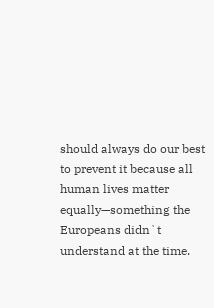should always do our best to prevent it because all human lives matter equally—something the Europeans didn`t understand at the time.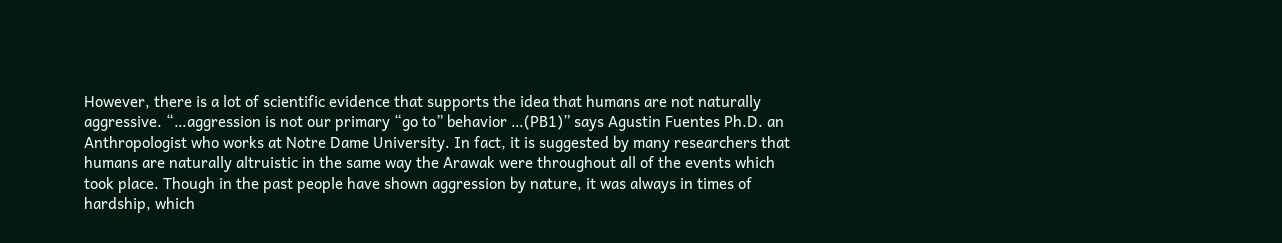However, there is a lot of scientific evidence that supports the idea that humans are not naturally aggressive. “…aggression is not our primary “go to” behavior …(PB1)” says Agustin Fuentes Ph.D. an Anthropologist who works at Notre Dame University. In fact, it is suggested by many researchers that humans are naturally altruistic in the same way the Arawak were throughout all of the events which took place. Though in the past people have shown aggression by nature, it was always in times of hardship, which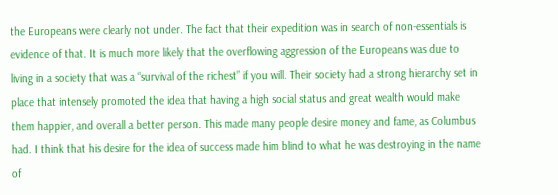the Europeans were clearly not under. The fact that their expedition was in search of non-essentials is evidence of that. It is much more likely that the overflowing aggression of the Europeans was due to living in a society that was a “survival of the richest” if you will. Their society had a strong hierarchy set in place that intensely promoted the idea that having a high social status and great wealth would make them happier, and overall a better person. This made many people desire money and fame, as Columbus had. I think that his desire for the idea of success made him blind to what he was destroying in the name of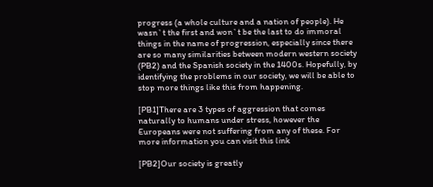progress (a whole culture and a nation of people). He wasn`t the first and won`t be the last to do immoral things in the name of progression, especially since there are so many similarities between modern western society (PB2) and the Spanish society in the 1400s. Hopefully, by identifying the problems in our society, we will be able to stop more things like this from happening.

[PB1]There are 3 types of aggression that comes naturally to humans under stress, however the Europeans were not suffering from any of these. For more information you can visit this link

[PB2]Our society is greatly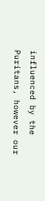influenced by the Puritans, however our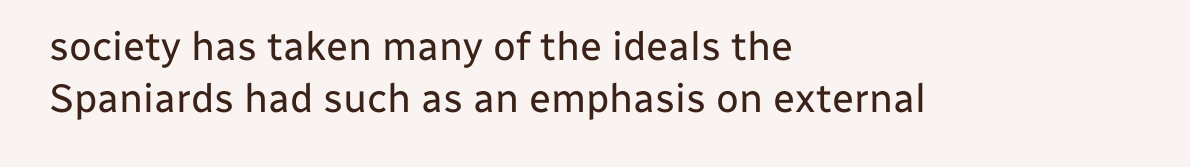society has taken many of the ideals the Spaniards had such as an emphasis on external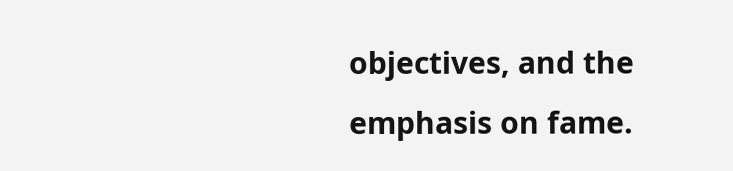objectives, and the emphasis on fame.